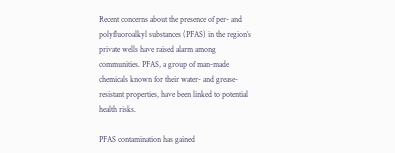Recent concerns about the presence of per- and polyfluoroalkyl substances (PFAS) in the region’s private wells have raised alarm among communities. PFAS, a group of man-made chemicals known for their water- and grease-resistant properties, have been linked to potential health risks.

PFAS contamination has gained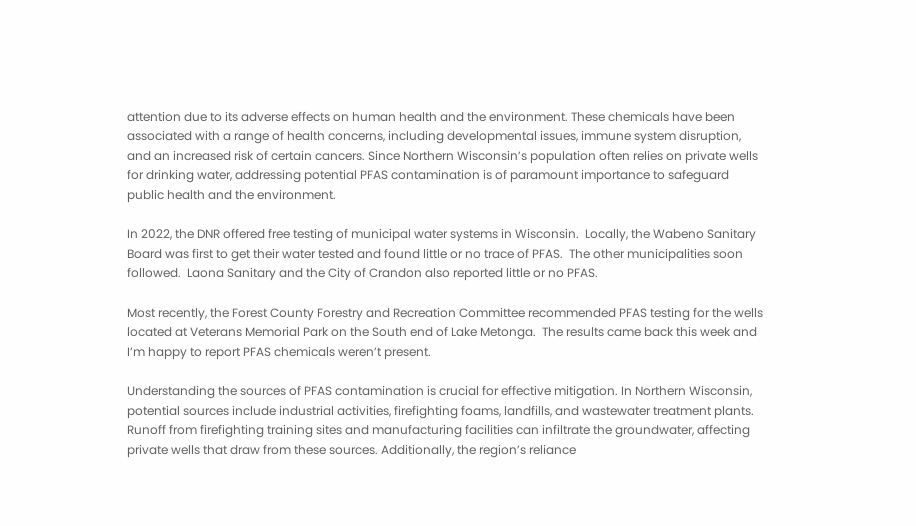attention due to its adverse effects on human health and the environment. These chemicals have been associated with a range of health concerns, including developmental issues, immune system disruption, and an increased risk of certain cancers. Since Northern Wisconsin’s population often relies on private wells for drinking water, addressing potential PFAS contamination is of paramount importance to safeguard public health and the environment.

In 2022, the DNR offered free testing of municipal water systems in Wisconsin.  Locally, the Wabeno Sanitary Board was first to get their water tested and found little or no trace of PFAS.  The other municipalities soon followed.  Laona Sanitary and the City of Crandon also reported little or no PFAS.

Most recently, the Forest County Forestry and Recreation Committee recommended PFAS testing for the wells located at Veterans Memorial Park on the South end of Lake Metonga.  The results came back this week and I’m happy to report PFAS chemicals weren’t present.

Understanding the sources of PFAS contamination is crucial for effective mitigation. In Northern Wisconsin, potential sources include industrial activities, firefighting foams, landfills, and wastewater treatment plants. Runoff from firefighting training sites and manufacturing facilities can infiltrate the groundwater, affecting private wells that draw from these sources. Additionally, the region’s reliance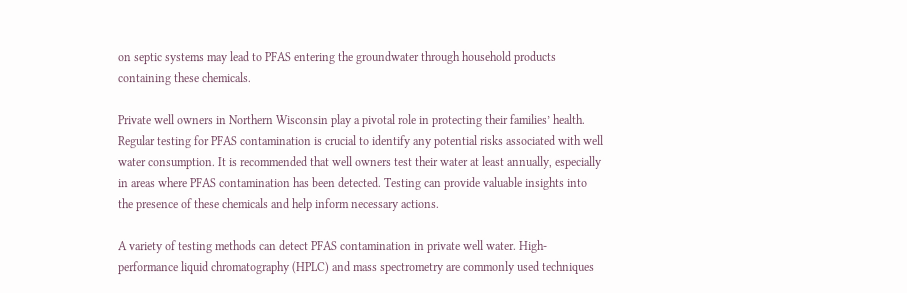on septic systems may lead to PFAS entering the groundwater through household products containing these chemicals.

Private well owners in Northern Wisconsin play a pivotal role in protecting their families’ health. Regular testing for PFAS contamination is crucial to identify any potential risks associated with well water consumption. It is recommended that well owners test their water at least annually, especially in areas where PFAS contamination has been detected. Testing can provide valuable insights into the presence of these chemicals and help inform necessary actions.

A variety of testing methods can detect PFAS contamination in private well water. High-performance liquid chromatography (HPLC) and mass spectrometry are commonly used techniques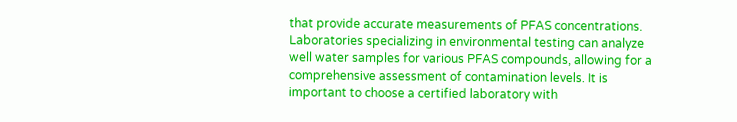that provide accurate measurements of PFAS concentrations. Laboratories specializing in environmental testing can analyze well water samples for various PFAS compounds, allowing for a comprehensive assessment of contamination levels. It is important to choose a certified laboratory with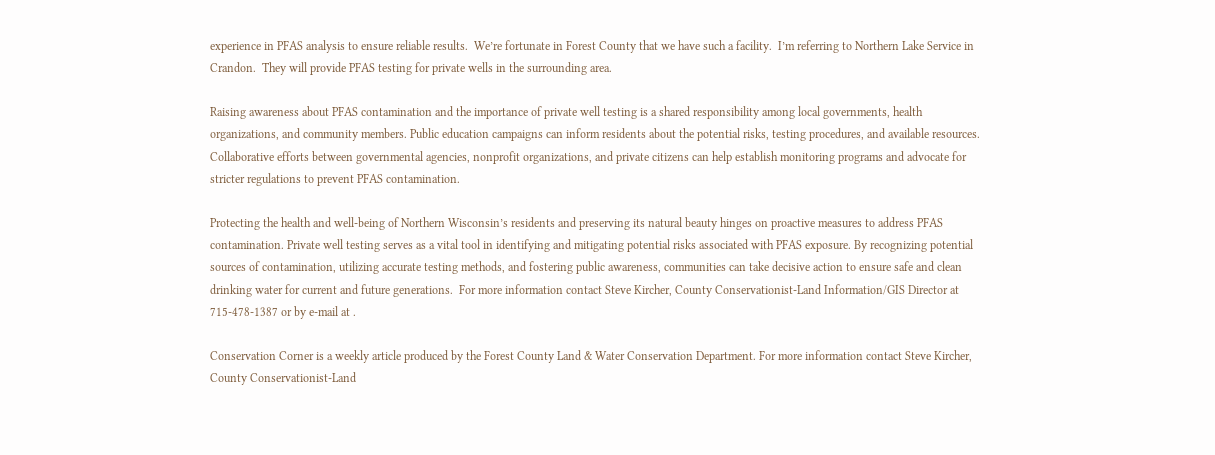experience in PFAS analysis to ensure reliable results.  We’re fortunate in Forest County that we have such a facility.  I’m referring to Northern Lake Service in Crandon.  They will provide PFAS testing for private wells in the surrounding area.

Raising awareness about PFAS contamination and the importance of private well testing is a shared responsibility among local governments, health organizations, and community members. Public education campaigns can inform residents about the potential risks, testing procedures, and available resources. Collaborative efforts between governmental agencies, nonprofit organizations, and private citizens can help establish monitoring programs and advocate for stricter regulations to prevent PFAS contamination.

Protecting the health and well-being of Northern Wisconsin’s residents and preserving its natural beauty hinges on proactive measures to address PFAS contamination. Private well testing serves as a vital tool in identifying and mitigating potential risks associated with PFAS exposure. By recognizing potential sources of contamination, utilizing accurate testing methods, and fostering public awareness, communities can take decisive action to ensure safe and clean drinking water for current and future generations.  For more information contact Steve Kircher, County Conservationist-Land Information/GIS Director at 715-478-1387 or by e-mail at .

Conservation Corner is a weekly article produced by the Forest County Land & Water Conservation Department. For more information contact Steve Kircher, County Conservationist-Land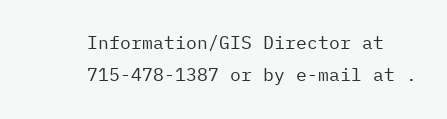Information/GIS Director at 715-478-1387 or by e-mail at .